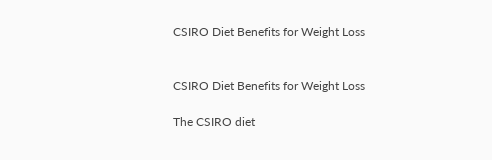CSIRO Diet Benefits for Weight Loss


CSIRO Diet Benefits for Weight Loss

The CSIRO diet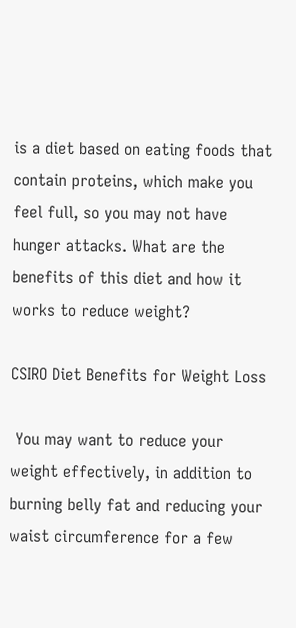is a diet based on eating foods that contain proteins, which make you feel full, so you may not have hunger attacks. What are the benefits of this diet and how it works to reduce weight?

CSIRO Diet Benefits for Weight Loss

 You may want to reduce your weight effectively, in addition to burning belly fat and reducing your waist circumference for a few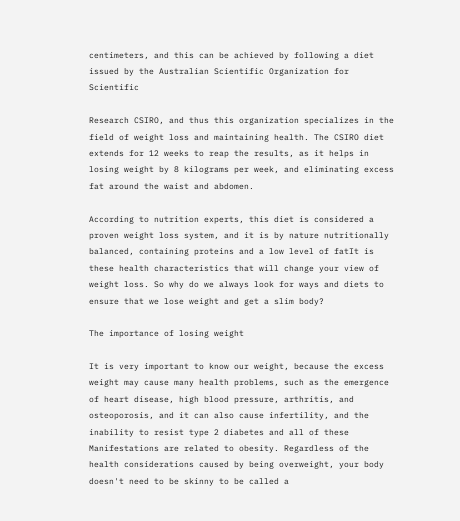centimeters, and this can be achieved by following a diet issued by the Australian Scientific Organization for Scientific

Research CSIRO, and thus this organization specializes in the field of weight loss and maintaining health. The CSIRO diet extends for 12 weeks to reap the results, as it helps in losing weight by 8 kilograms per week, and eliminating excess fat around the waist and abdomen.

According to nutrition experts, this diet is considered a proven weight loss system, and it is by nature nutritionally balanced, containing proteins and a low level of fatIt is these health characteristics that will change your view of weight loss. So why do we always look for ways and diets to ensure that we lose weight and get a slim body?

The importance of losing weight

It is very important to know our weight, because the excess weight may cause many health problems, such as the emergence of heart disease, high blood pressure, arthritis, and osteoporosis, and it can also cause infertility, and the inability to resist type 2 diabetes and all of these Manifestations are related to obesity. Regardless of the health considerations caused by being overweight, your body doesn't need to be skinny to be called a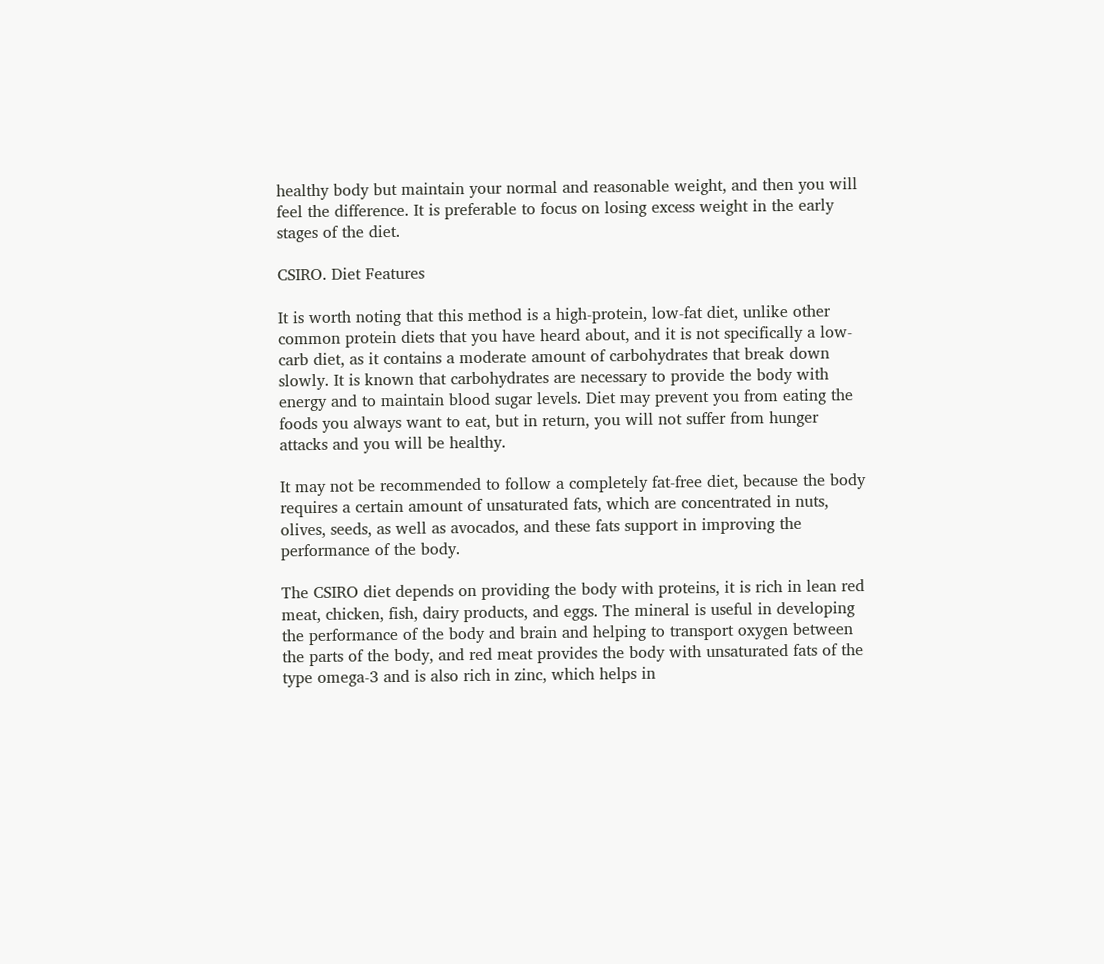healthy body but maintain your normal and reasonable weight, and then you will feel the difference. It is preferable to focus on losing excess weight in the early stages of the diet.

CSIRO. Diet Features

It is worth noting that this method is a high-protein, low-fat diet, unlike other common protein diets that you have heard about, and it is not specifically a low-carb diet, as it contains a moderate amount of carbohydrates that break down slowly. It is known that carbohydrates are necessary to provide the body with energy and to maintain blood sugar levels. Diet may prevent you from eating the foods you always want to eat, but in return, you will not suffer from hunger attacks and you will be healthy.

It may not be recommended to follow a completely fat-free diet, because the body requires a certain amount of unsaturated fats, which are concentrated in nuts, olives, seeds, as well as avocados, and these fats support in improving the performance of the body.

The CSIRO diet depends on providing the body with proteins, it is rich in lean red meat, chicken, fish, dairy products, and eggs. The mineral is useful in developing the performance of the body and brain and helping to transport oxygen between the parts of the body, and red meat provides the body with unsaturated fats of the type omega-3 and is also rich in zinc, which helps in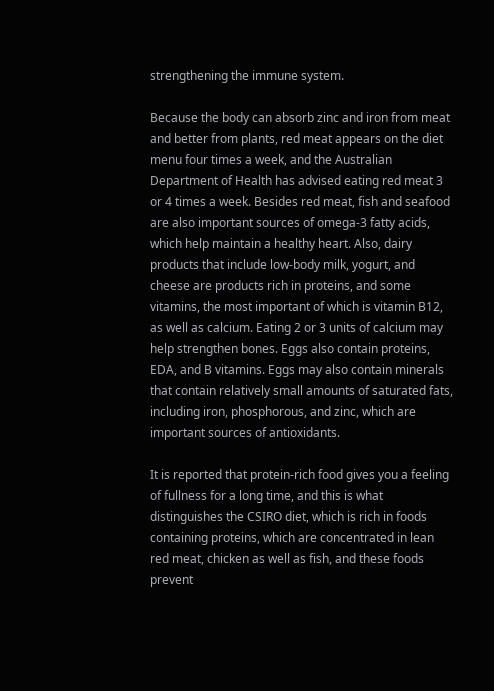strengthening the immune system.

Because the body can absorb zinc and iron from meat and better from plants, red meat appears on the diet menu four times a week, and the Australian Department of Health has advised eating red meat 3 or 4 times a week. Besides red meat, fish and seafood are also important sources of omega-3 fatty acids, which help maintain a healthy heart. Also, dairy products that include low-body milk, yogurt, and cheese are products rich in proteins, and some vitamins, the most important of which is vitamin B12, as well as calcium. Eating 2 or 3 units of calcium may help strengthen bones. Eggs also contain proteins, EDA, and B vitamins. Eggs may also contain minerals that contain relatively small amounts of saturated fats, including iron, phosphorous, and zinc, which are important sources of antioxidants.

It is reported that protein-rich food gives you a feeling of fullness for a long time, and this is what distinguishes the CSIRO diet, which is rich in foods containing proteins, which are concentrated in lean red meat, chicken as well as fish, and these foods prevent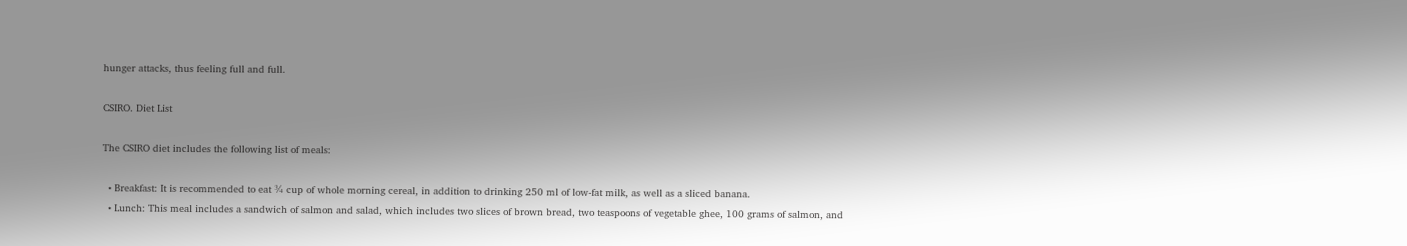hunger attacks, thus feeling full and full.

CSIRO. Diet List

The CSIRO diet includes the following list of meals:

  • Breakfast: It is recommended to eat ¾ cup of whole morning cereal, in addition to drinking 250 ml of low-fat milk, as well as a sliced banana.
  • Lunch: This meal includes a sandwich of salmon and salad, which includes two slices of brown bread, two teaspoons of vegetable ghee, 100 grams of salmon, and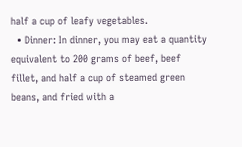half a cup of leafy vegetables.
  • Dinner: In dinner, you may eat a quantity equivalent to 200 grams of beef, beef fillet, and half a cup of steamed green beans, and fried with a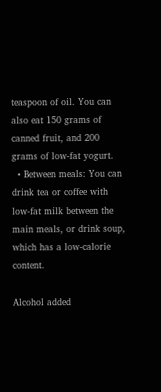teaspoon of oil. You can also eat 150 grams of canned fruit, and 200 grams of low-fat yogurt.
  • Between meals: You can drink tea or coffee with low-fat milk between the main meals, or drink soup, which has a low-calorie content.

Alcohol added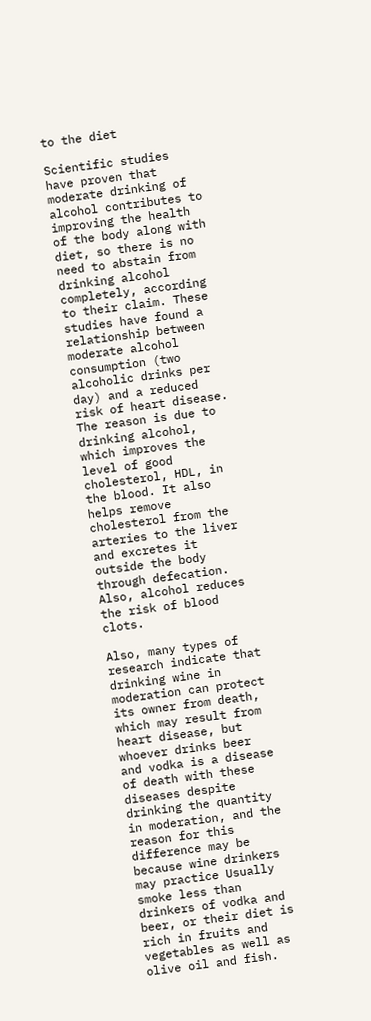to the diet

Scientific studies have proven that moderate drinking of alcohol contributes to improving the health of the body along with diet, so there is no need to abstain from drinking alcohol completely, according to their claim. These studies have found a relationship between moderate alcohol consumption (two alcoholic drinks per day) and a reduced risk of heart disease. The reason is due to drinking alcohol, which improves the level of good cholesterol, HDL, in the blood. It also helps remove cholesterol from the arteries to the liver and excretes it outside the body through defecation. Also, alcohol reduces the risk of blood clots.

Also, many types of research indicate that drinking wine in moderation can protect its owner from death, which may result from heart disease, but whoever drinks beer and vodka is a disease of death with these diseases despite drinking the quantity in moderation, and the reason for this difference may be because wine drinkers may practice Usually smoke less than drinkers of vodka and beer, or their diet is rich in fruits and vegetables as well as olive oil and fish.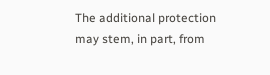The additional protection may stem, in part, from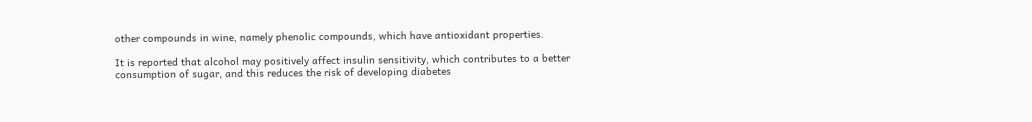other compounds in wine, namely phenolic compounds, which have antioxidant properties.

It is reported that alcohol may positively affect insulin sensitivity, which contributes to a better consumption of sugar, and this reduces the risk of developing diabetes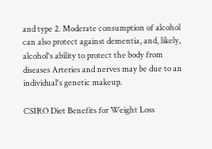and type 2. Moderate consumption of alcohol can also protect against dementia, and, likely, alcohol's ability to protect the body from diseases Arteries and nerves may be due to an individual's genetic makeup.

CSIRO Diet Benefits for Weight Loss